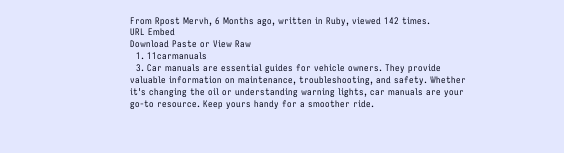From Rpost Mervh, 6 Months ago, written in Ruby, viewed 142 times.
URL Embed
Download Paste or View Raw
  1. 11carmanuals
  3. Car manuals are essential guides for vehicle owners. They provide valuable information on maintenance, troubleshooting, and safety. Whether it's changing the oil or understanding warning lights, car manuals are your go-to resource. Keep yours handy for a smoother ride.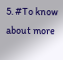5. #To know about more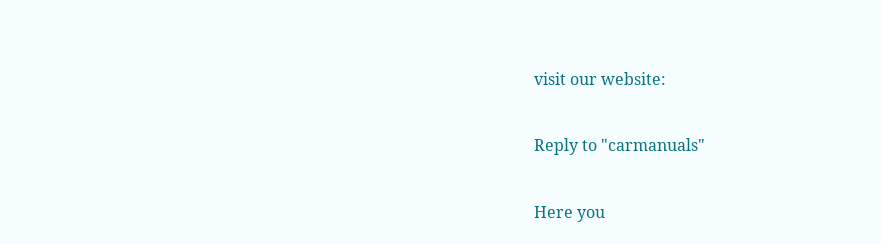visit our website:

Reply to "carmanuals"

Here you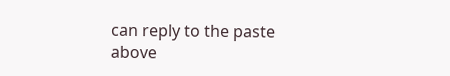can reply to the paste above